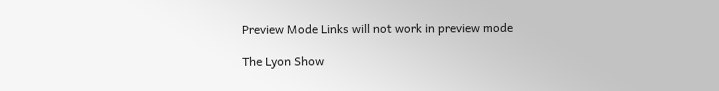Preview Mode Links will not work in preview mode

The Lyon Show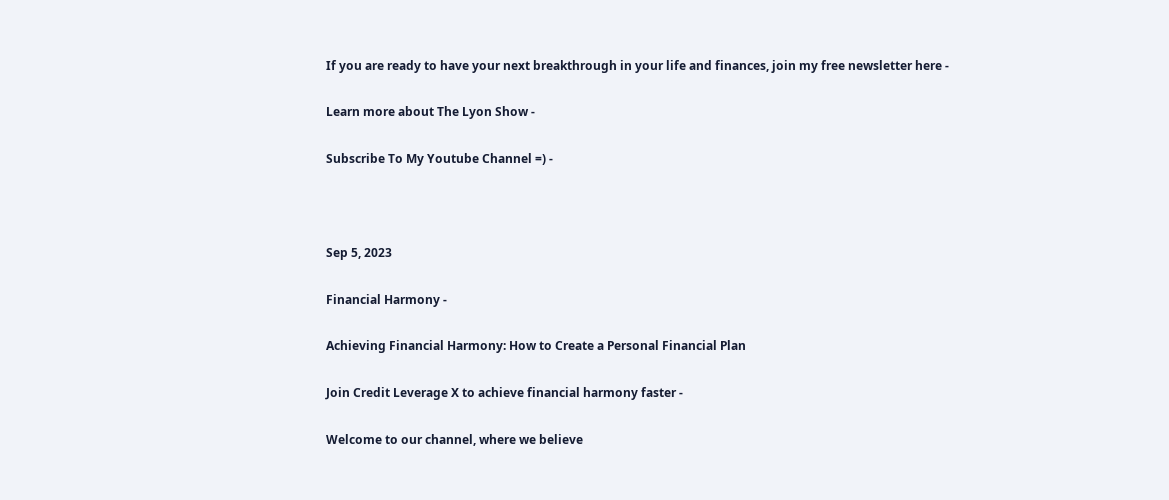If you are ready to have your next breakthrough in your life and finances, join my free newsletter here -

Learn more about The Lyon Show -

Subscribe To My Youtube Channel =) -



Sep 5, 2023

Financial Harmony -

Achieving Financial Harmony: How to Create a Personal Financial Plan

Join Credit Leverage X to achieve financial harmony faster -

Welcome to our channel, where we believe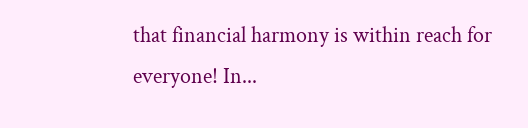that financial harmony is within reach for everyone! In...